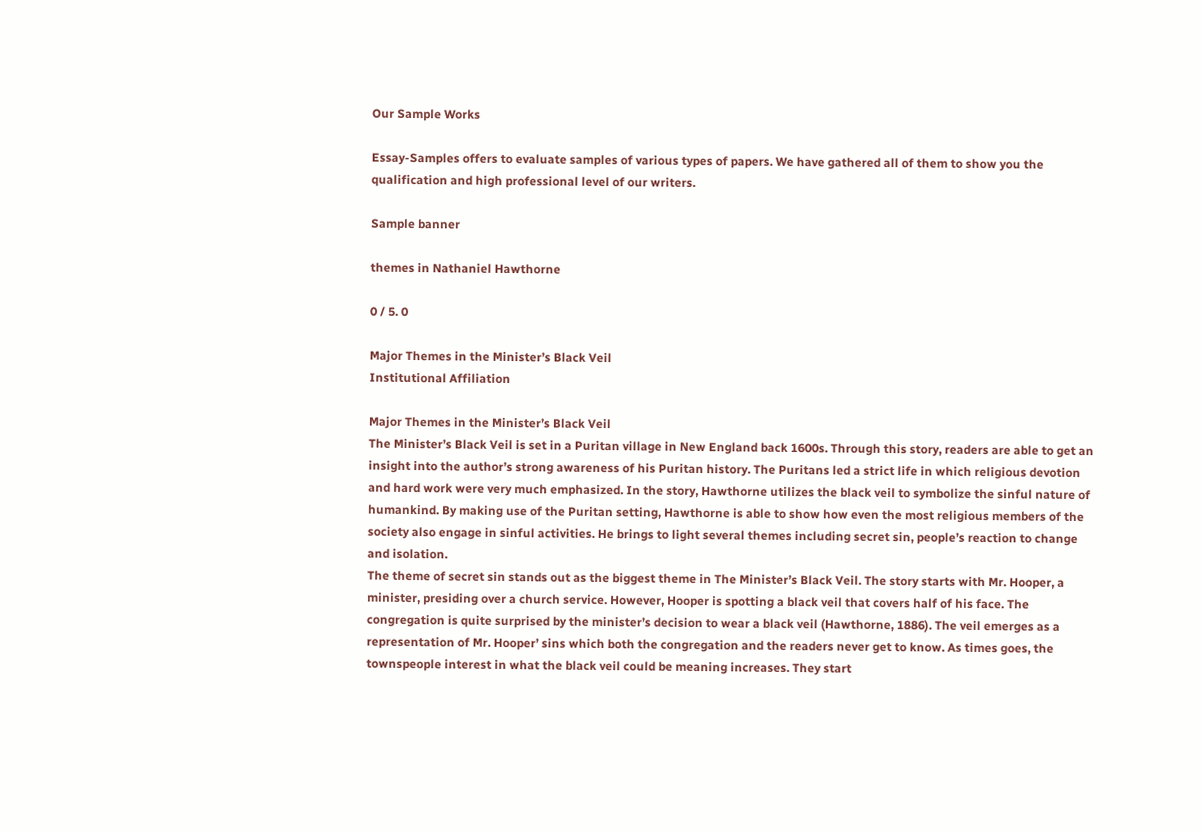Our Sample Works

Essay-Samples offers to evaluate samples of various types of papers. We have gathered all of them to show you the qualification and high professional level of our writers.

Sample banner

themes in Nathaniel Hawthorne

0 / 5. 0

Major Themes in the Minister’s Black Veil
Institutional Affiliation

Major Themes in the Minister’s Black Veil
The Minister’s Black Veil is set in a Puritan village in New England back 1600s. Through this story, readers are able to get an insight into the author’s strong awareness of his Puritan history. The Puritans led a strict life in which religious devotion and hard work were very much emphasized. In the story, Hawthorne utilizes the black veil to symbolize the sinful nature of humankind. By making use of the Puritan setting, Hawthorne is able to show how even the most religious members of the society also engage in sinful activities. He brings to light several themes including secret sin, people’s reaction to change and isolation.
The theme of secret sin stands out as the biggest theme in The Minister’s Black Veil. The story starts with Mr. Hooper, a minister, presiding over a church service. However, Hooper is spotting a black veil that covers half of his face. The congregation is quite surprised by the minister’s decision to wear a black veil (Hawthorne, 1886). The veil emerges as a representation of Mr. Hooper’ sins which both the congregation and the readers never get to know. As times goes, the townspeople interest in what the black veil could be meaning increases. They start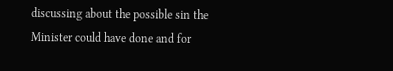discussing about the possible sin the Minister could have done and for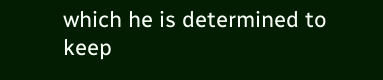which he is determined to keep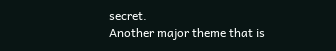secret.
Another major theme that is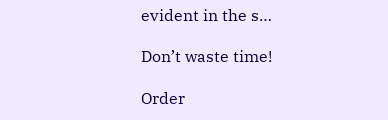evident in the s…

Don’t waste time!

Order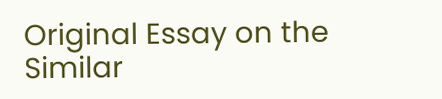Original Essay on the Similar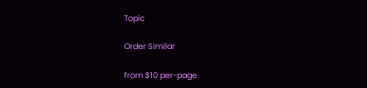Topic

Order Similar

from $10 per-page